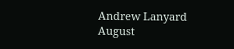Andrew Lanyard
August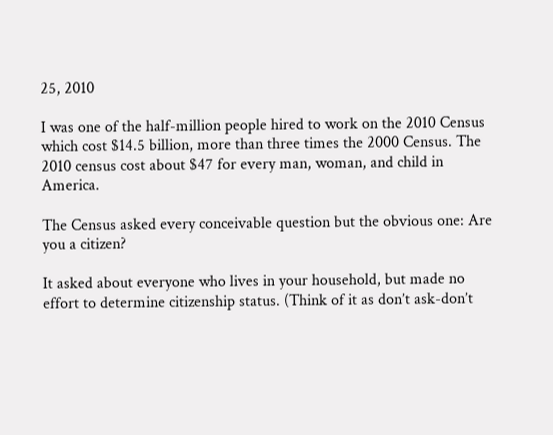25, 2010

I was one of the half-million people hired to work on the 2010 Census which cost $14.5 billion, more than three times the 2000 Census. The 2010 census cost about $47 for every man, woman, and child in America.

The Census asked every conceivable question but the obvious one: Are you a citizen?

It asked about everyone who lives in your household, but made no effort to determine citizenship status. (Think of it as don’t ask-don’t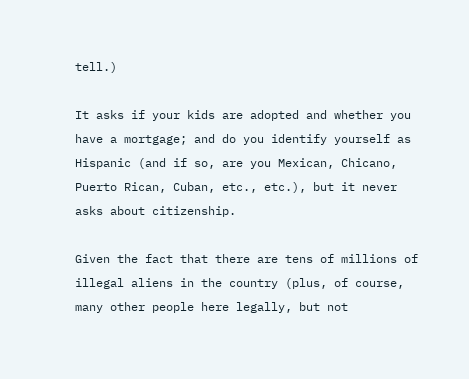tell.)

It asks if your kids are adopted and whether you have a mortgage; and do you identify yourself as Hispanic (and if so, are you Mexican, Chicano, Puerto Rican, Cuban, etc., etc.), but it never asks about citizenship.

Given the fact that there are tens of millions of illegal aliens in the country (plus, of course, many other people here legally, but not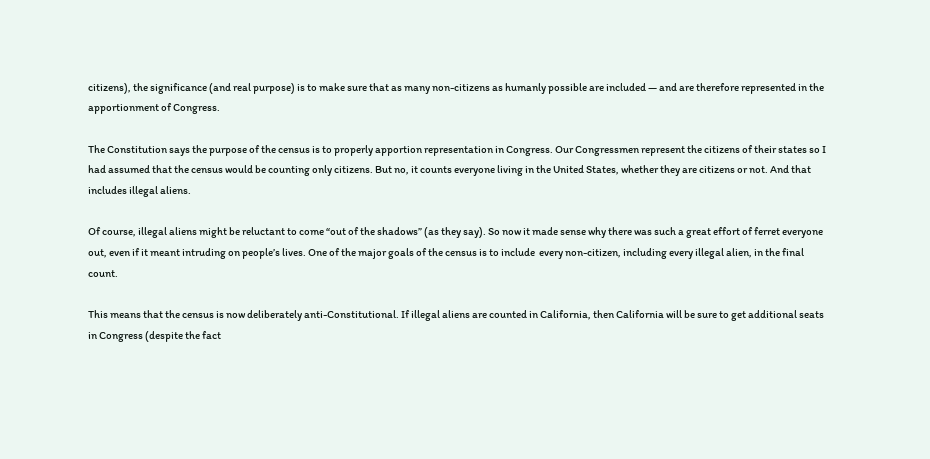citizens), the significance (and real purpose) is to make sure that as many non-citizens as humanly possible are included — and are therefore represented in the apportionment of Congress.

The Constitution says the purpose of the census is to properly apportion representation in Congress. Our Congressmen represent the citizens of their states so I had assumed that the census would be counting only citizens. But no, it counts everyone living in the United States, whether they are citizens or not. And that includes illegal aliens.

Of course, illegal aliens might be reluctant to come “out of the shadows” (as they say). So now it made sense why there was such a great effort of ferret everyone out, even if it meant intruding on people’s lives. One of the major goals of the census is to include  every non-citizen, including every illegal alien, in the final count.

This means that the census is now deliberately anti-Constitutional. If illegal aliens are counted in California, then California will be sure to get additional seats in Congress (despite the fact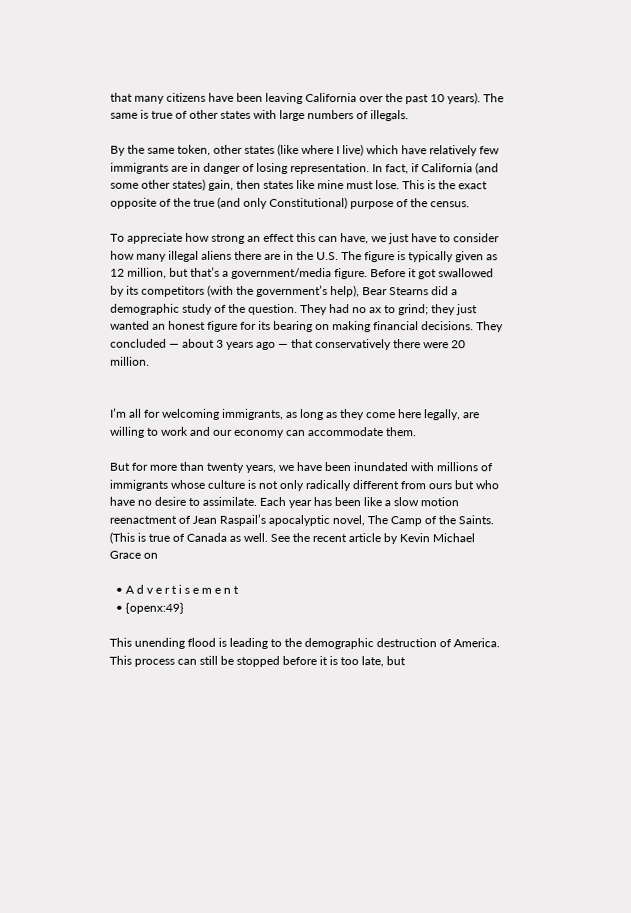that many citizens have been leaving California over the past 10 years). The same is true of other states with large numbers of illegals.

By the same token, other states (like where I live) which have relatively few immigrants are in danger of losing representation. In fact, if California (and some other states) gain, then states like mine must lose. This is the exact opposite of the true (and only Constitutional) purpose of the census.

To appreciate how strong an effect this can have, we just have to consider how many illegal aliens there are in the U.S. The figure is typically given as 12 million, but that’s a government/media figure. Before it got swallowed by its competitors (with the government’s help), Bear Stearns did a demographic study of the question. They had no ax to grind; they just wanted an honest figure for its bearing on making financial decisions. They concluded — about 3 years ago — that conservatively there were 20 million.


I’m all for welcoming immigrants, as long as they come here legally, are willing to work and our economy can accommodate them.

But for more than twenty years, we have been inundated with millions of immigrants whose culture is not only radically different from ours but who have no desire to assimilate. Each year has been like a slow motion reenactment of Jean Raspail’s apocalyptic novel, The Camp of the Saints. (This is true of Canada as well. See the recent article by Kevin Michael Grace on

  • A d v e r t i s e m e n t
  • {openx:49}

This unending flood is leading to the demographic destruction of America. This process can still be stopped before it is too late, but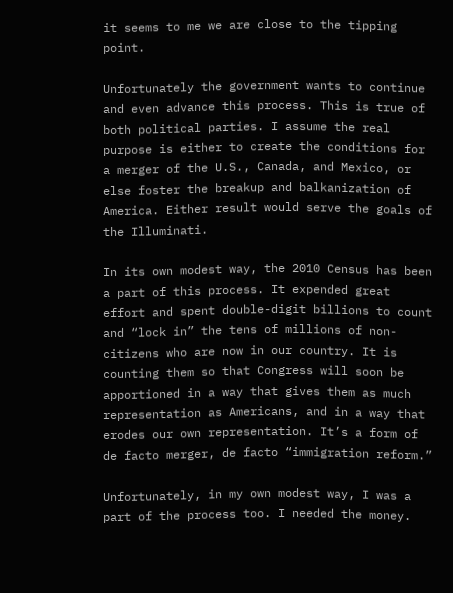it seems to me we are close to the tipping point.

Unfortunately the government wants to continue and even advance this process. This is true of both political parties. I assume the real purpose is either to create the conditions for a merger of the U.S., Canada, and Mexico, or else foster the breakup and balkanization of America. Either result would serve the goals of the Illuminati.

In its own modest way, the 2010 Census has been a part of this process. It expended great effort and spent double-digit billions to count and “lock in” the tens of millions of non-citizens who are now in our country. It is counting them so that Congress will soon be apportioned in a way that gives them as much representation as Americans, and in a way that erodes our own representation. It’s a form of de facto merger, de facto “immigration reform.”

Unfortunately, in my own modest way, I was a part of the process too. I needed the money.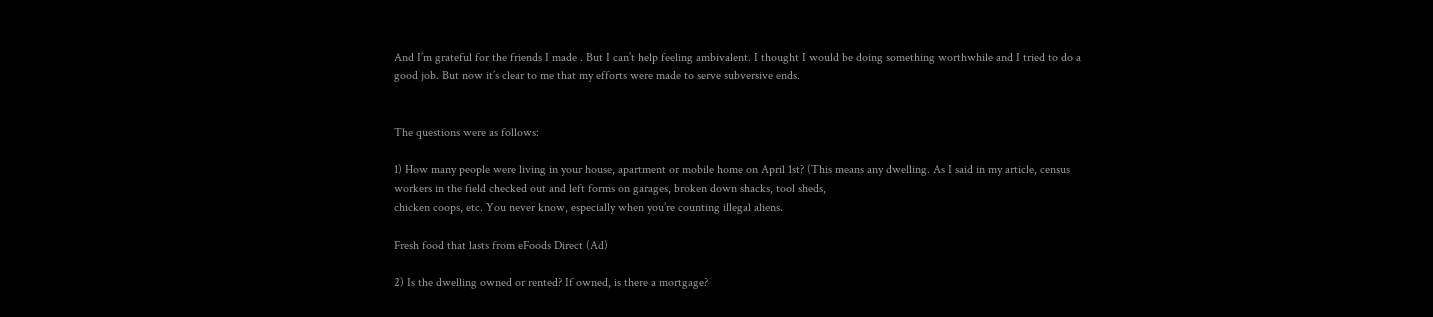And I’m grateful for the friends I made . But I can’t help feeling ambivalent. I thought I would be doing something worthwhile and I tried to do a good job. But now it’s clear to me that my efforts were made to serve subversive ends.


The questions were as follows:

1) How many people were living in your house, apartment or mobile home on April 1st? (This means any dwelling. As I said in my article, census workers in the field checked out and left forms on garages, broken down shacks, tool sheds,
chicken coops, etc. You never know, especially when you’re counting illegal aliens.

Fresh food that lasts from eFoods Direct (Ad)

2) Is the dwelling owned or rented? If owned, is there a mortgage?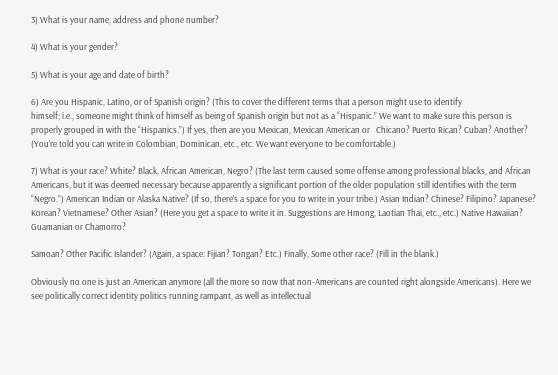3) What is your name, address and phone number?

4) What is your gender?

5) What is your age and date of birth?

6) Are you Hispanic, Latino, or of Spanish origin? (This to cover the different terms that a person might use to identify
himself; i.e., someone might think of himself as being of Spanish origin but not as a “Hispanic.” We want to make sure this person is properly grouped in with the “Hispanics.”) If yes, then are you Mexican, Mexican American or   Chicano? Puerto Rican? Cuban? Another? (You’re told you can write in Colombian, Dominican, etc., etc. We want everyone to be comfortable.)

7) What is your race? White? Black, African American, Negro? (The last term caused some offense among professional blacks, and African Americans, but it was deemed necessary because apparently a significant portion of the older population still identifies with the term “Negro.”) American Indian or Alaska Native? (If so, there’s a space for you to write in your tribe.) Asian Indian? Chinese? Filipino? Japanese? Korean? Vietnamese? Other Asian? (Here you get a space to write it in. Suggestions are Hmong, Laotian Thai, etc., etc.) Native Hawaiian? Guamanian or Chamorro?

Samoan? Other Pacific Islander? (Again, a space: Fijian? Tongan? Etc.) Finally, Some other race? (Fill in the blank.)

Obviously no one is just an American anymore (all the more so now that non-Americans are counted right alongside Americans). Here we see politically correct identity politics running rampant, as well as intellectual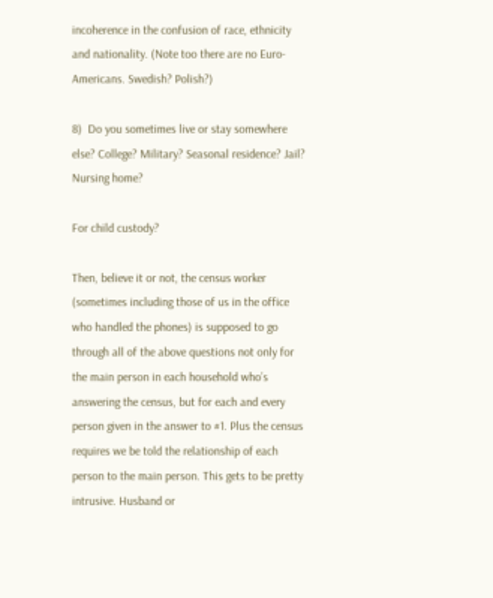incoherence in the confusion of race, ethnicity and nationality. (Note too there are no Euro-Americans. Swedish? Polish?)

8)  Do you sometimes live or stay somewhere else? College? Military? Seasonal residence? Jail? Nursing home?

For child custody?

Then, believe it or not, the census worker (sometimes including those of us in the office who handled the phones) is supposed to go through all of the above questions not only for the main person in each household who’s answering the census, but for each and every person given in the answer to #1. Plus the census requires we be told the relationship of each person to the main person. This gets to be pretty intrusive. Husband or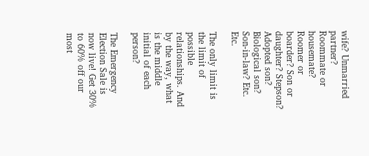wife? Unmarried partner? Roommate or housemate? Roomer or boarder? Son or daughter? Stepson? Adopted son? Biological son? Son-in-law? Etc. Etc.

The only limit is the limit of possible relationships. And by the way, what is the middle initial of each person?

The Emergency Election Sale is now live! Get 30% to 60% off our most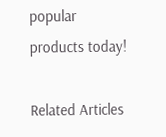popular products today!

Related Articles